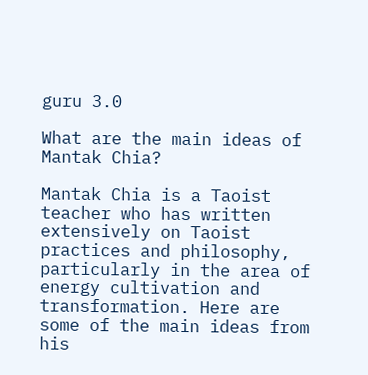guru 3.0

What are the main ideas of Mantak Chia?

Mantak Chia is a Taoist teacher who has written extensively on Taoist practices and philosophy, particularly in the area of energy cultivation and transformation. Here are some of the main ideas from his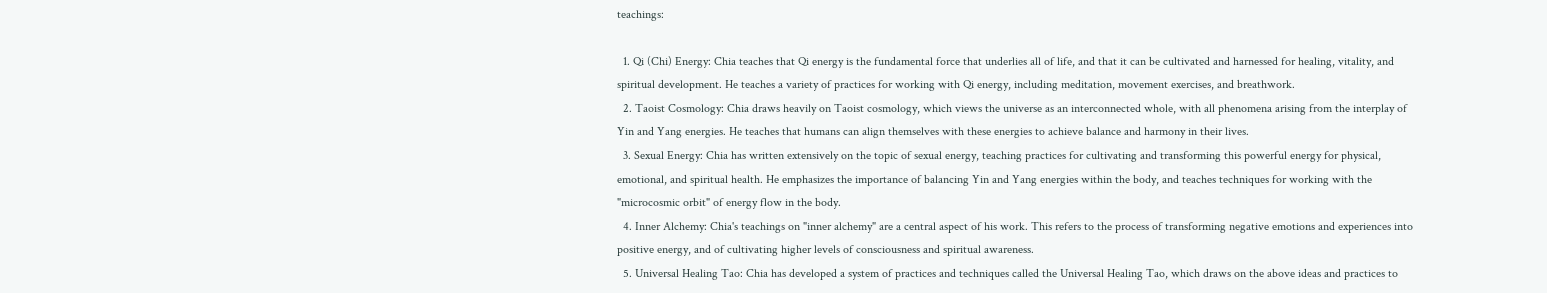teachings:

  1. Qi (Chi) Energy: Chia teaches that Qi energy is the fundamental force that underlies all of life, and that it can be cultivated and harnessed for healing, vitality, and spiritual development. He teaches a variety of practices for working with Qi energy, including meditation, movement exercises, and breathwork.
  2. Taoist Cosmology: Chia draws heavily on Taoist cosmology, which views the universe as an interconnected whole, with all phenomena arising from the interplay of Yin and Yang energies. He teaches that humans can align themselves with these energies to achieve balance and harmony in their lives.
  3. Sexual Energy: Chia has written extensively on the topic of sexual energy, teaching practices for cultivating and transforming this powerful energy for physical, emotional, and spiritual health. He emphasizes the importance of balancing Yin and Yang energies within the body, and teaches techniques for working with the "microcosmic orbit" of energy flow in the body.
  4. Inner Alchemy: Chia's teachings on "inner alchemy" are a central aspect of his work. This refers to the process of transforming negative emotions and experiences into positive energy, and of cultivating higher levels of consciousness and spiritual awareness.
  5. Universal Healing Tao: Chia has developed a system of practices and techniques called the Universal Healing Tao, which draws on the above ideas and practices to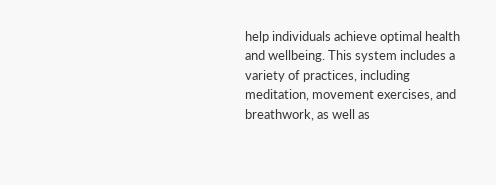help individuals achieve optimal health and wellbeing. This system includes a variety of practices, including meditation, movement exercises, and breathwork, as well as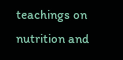teachings on nutrition and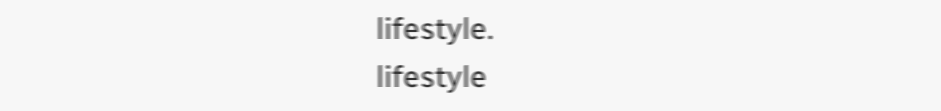lifestyle.
lifestyle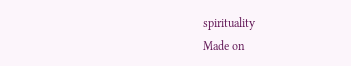spirituality
Made on